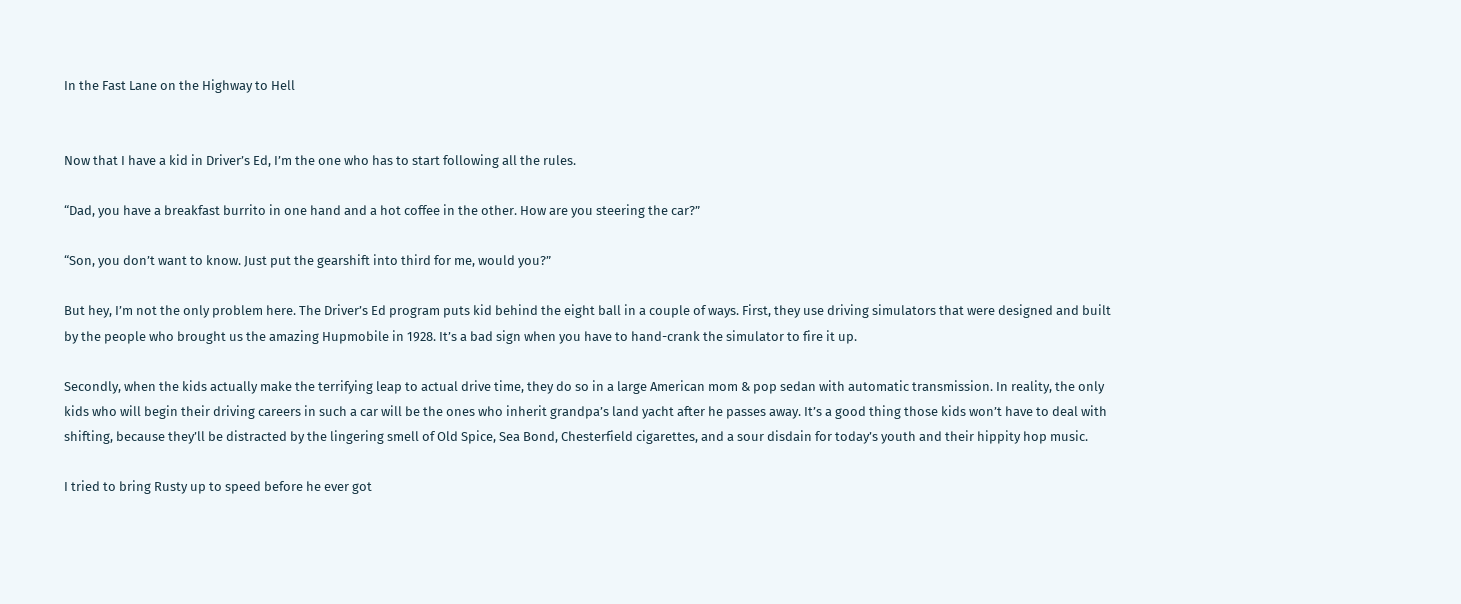In the Fast Lane on the Highway to Hell


Now that I have a kid in Driver’s Ed, I’m the one who has to start following all the rules.

“Dad, you have a breakfast burrito in one hand and a hot coffee in the other. How are you steering the car?”

“Son, you don’t want to know. Just put the gearshift into third for me, would you?”

But hey, I’m not the only problem here. The Driver’s Ed program puts kid behind the eight ball in a couple of ways. First, they use driving simulators that were designed and built by the people who brought us the amazing Hupmobile in 1928. It’s a bad sign when you have to hand-crank the simulator to fire it up.

Secondly, when the kids actually make the terrifying leap to actual drive time, they do so in a large American mom & pop sedan with automatic transmission. In reality, the only kids who will begin their driving careers in such a car will be the ones who inherit grandpa’s land yacht after he passes away. It’s a good thing those kids won’t have to deal with shifting, because they’ll be distracted by the lingering smell of Old Spice, Sea Bond, Chesterfield cigarettes, and a sour disdain for today’s youth and their hippity hop music.

I tried to bring Rusty up to speed before he ever got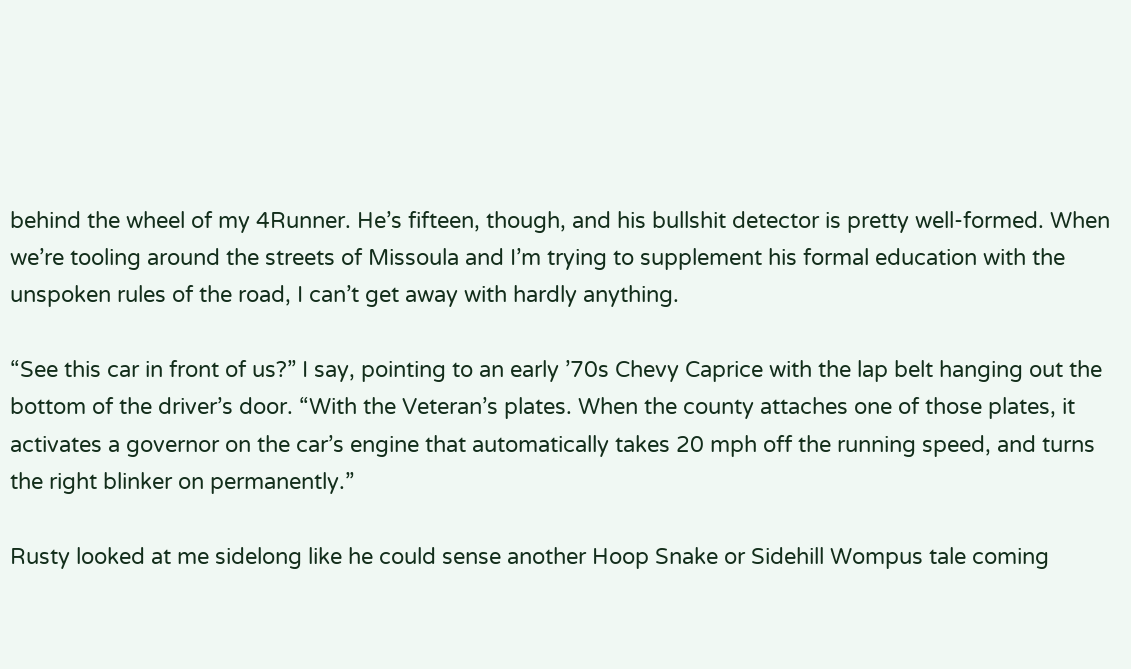behind the wheel of my 4Runner. He’s fifteen, though, and his bullshit detector is pretty well-formed. When we’re tooling around the streets of Missoula and I’m trying to supplement his formal education with the unspoken rules of the road, I can’t get away with hardly anything.

“See this car in front of us?” I say, pointing to an early ’70s Chevy Caprice with the lap belt hanging out the bottom of the driver’s door. “With the Veteran’s plates. When the county attaches one of those plates, it activates a governor on the car’s engine that automatically takes 20 mph off the running speed, and turns the right blinker on permanently.”

Rusty looked at me sidelong like he could sense another Hoop Snake or Sidehill Wompus tale coming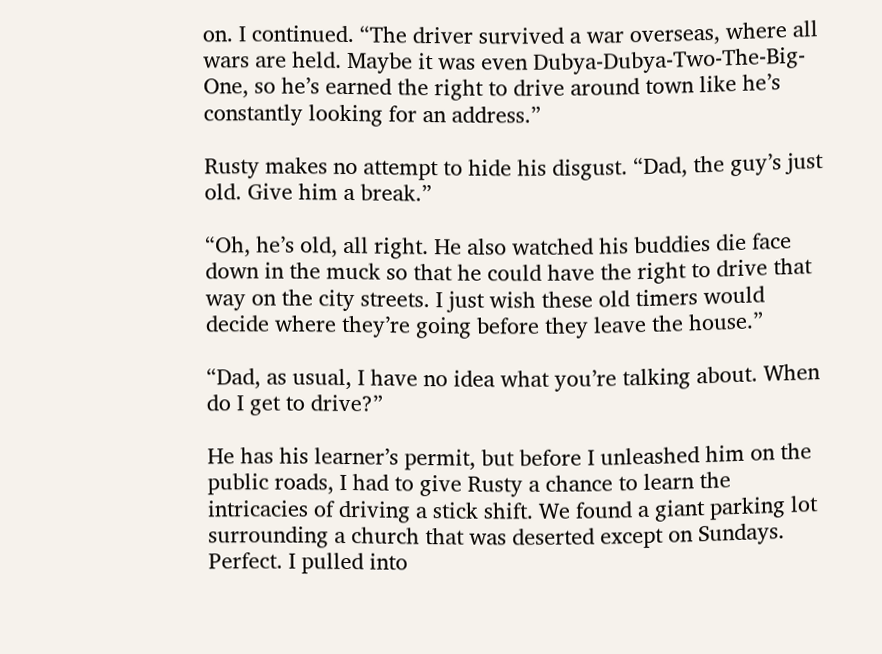on. I continued. “The driver survived a war overseas, where all wars are held. Maybe it was even Dubya-Dubya-Two-The-Big-One, so he’s earned the right to drive around town like he’s constantly looking for an address.”

Rusty makes no attempt to hide his disgust. “Dad, the guy’s just old. Give him a break.”

“Oh, he’s old, all right. He also watched his buddies die face down in the muck so that he could have the right to drive that way on the city streets. I just wish these old timers would decide where they’re going before they leave the house.”

“Dad, as usual, I have no idea what you’re talking about. When do I get to drive?”

He has his learner’s permit, but before I unleashed him on the public roads, I had to give Rusty a chance to learn the intricacies of driving a stick shift. We found a giant parking lot surrounding a church that was deserted except on Sundays. Perfect. I pulled into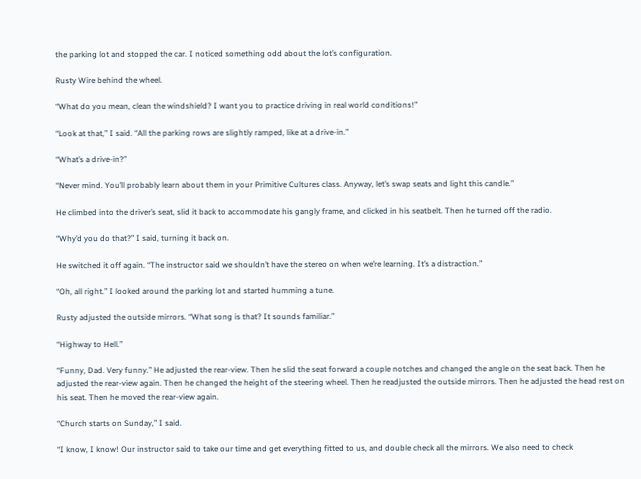the parking lot and stopped the car. I noticed something odd about the lot’s configuration.

Rusty Wire behind the wheel.

“What do you mean, clean the windshield? I want you to practice driving in real world conditions!”

“Look at that,” I said. “All the parking rows are slightly ramped, like at a drive-in.”

“What’s a drive-in?”

“Never mind. You’ll probably learn about them in your Primitive Cultures class. Anyway, let’s swap seats and light this candle.”

He climbed into the driver’s seat, slid it back to accommodate his gangly frame, and clicked in his seatbelt. Then he turned off the radio.

“Why’d you do that?” I said, turning it back on.

He switched it off again. “The instructor said we shouldn’t have the stereo on when we’re learning. It’s a distraction.”

“Oh, all right.” I looked around the parking lot and started humming a tune.

Rusty adjusted the outside mirrors. “What song is that? It sounds familiar.”

“Highway to Hell.”

“Funny, Dad. Very funny.” He adjusted the rear-view. Then he slid the seat forward a couple notches and changed the angle on the seat back. Then he adjusted the rear-view again. Then he changed the height of the steering wheel. Then he readjusted the outside mirrors. Then he adjusted the head rest on his seat. Then he moved the rear-view again.

“Church starts on Sunday,” I said.

“I know, I know! Our instructor said to take our time and get everything fitted to us, and double check all the mirrors. We also need to check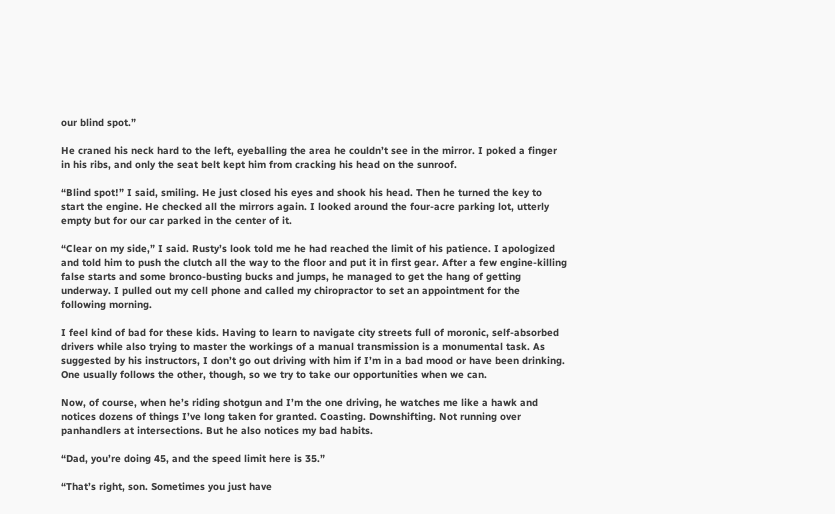our blind spot.”

He craned his neck hard to the left, eyeballing the area he couldn’t see in the mirror. I poked a finger in his ribs, and only the seat belt kept him from cracking his head on the sunroof.

“Blind spot!” I said, smiling. He just closed his eyes and shook his head. Then he turned the key to start the engine. He checked all the mirrors again. I looked around the four-acre parking lot, utterly empty but for our car parked in the center of it.

“Clear on my side,” I said. Rusty’s look told me he had reached the limit of his patience. I apologized and told him to push the clutch all the way to the floor and put it in first gear. After a few engine-killing false starts and some bronco-busting bucks and jumps, he managed to get the hang of getting underway. I pulled out my cell phone and called my chiropractor to set an appointment for the following morning.

I feel kind of bad for these kids. Having to learn to navigate city streets full of moronic, self-absorbed drivers while also trying to master the workings of a manual transmission is a monumental task. As suggested by his instructors, I don’t go out driving with him if I’m in a bad mood or have been drinking. One usually follows the other, though, so we try to take our opportunities when we can.

Now, of course, when he’s riding shotgun and I’m the one driving, he watches me like a hawk and notices dozens of things I’ve long taken for granted. Coasting. Downshifting. Not running over panhandlers at intersections. But he also notices my bad habits.

“Dad, you’re doing 45, and the speed limit here is 35.”

“That’s right, son. Sometimes you just have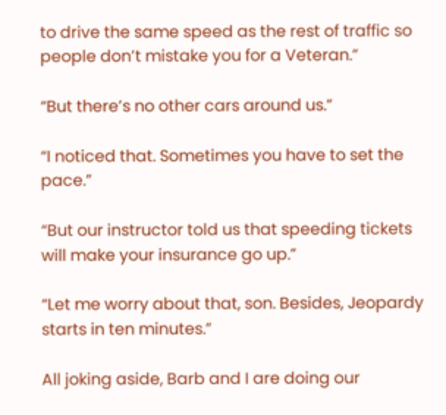to drive the same speed as the rest of traffic so people don’t mistake you for a Veteran.”

“But there’s no other cars around us.”

“I noticed that. Sometimes you have to set the pace.”

“But our instructor told us that speeding tickets will make your insurance go up.”

“Let me worry about that, son. Besides, Jeopardy starts in ten minutes.”

All joking aside, Barb and I are doing our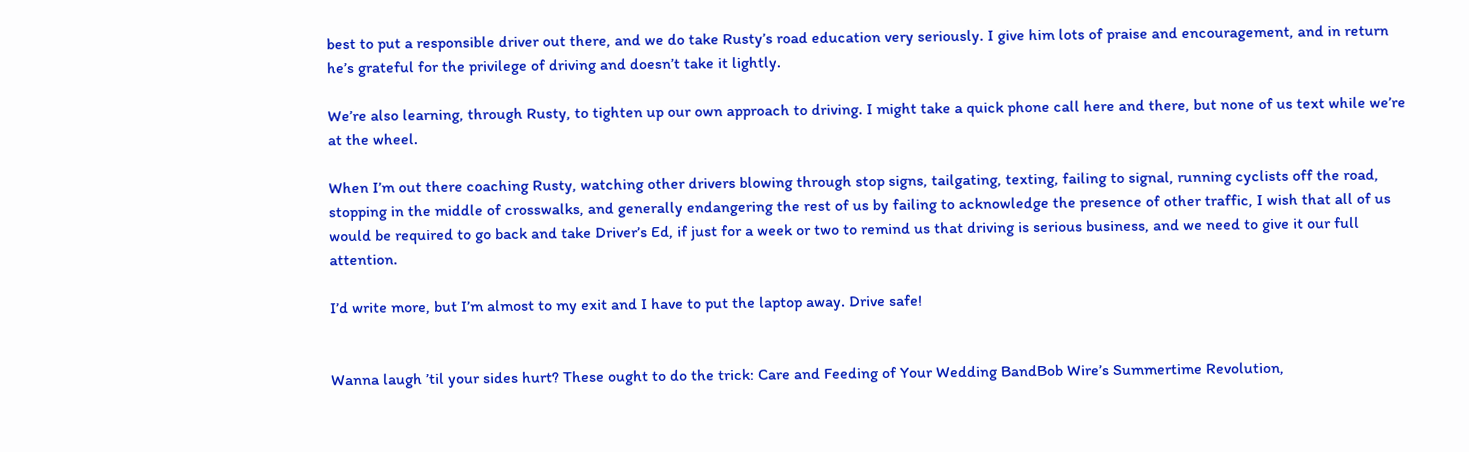best to put a responsible driver out there, and we do take Rusty’s road education very seriously. I give him lots of praise and encouragement, and in return he’s grateful for the privilege of driving and doesn’t take it lightly.

We’re also learning, through Rusty, to tighten up our own approach to driving. I might take a quick phone call here and there, but none of us text while we’re at the wheel.

When I’m out there coaching Rusty, watching other drivers blowing through stop signs, tailgating, texting, failing to signal, running cyclists off the road, stopping in the middle of crosswalks, and generally endangering the rest of us by failing to acknowledge the presence of other traffic, I wish that all of us would be required to go back and take Driver’s Ed, if just for a week or two to remind us that driving is serious business, and we need to give it our full attention.

I’d write more, but I’m almost to my exit and I have to put the laptop away. Drive safe!


Wanna laugh ’til your sides hurt? These ought to do the trick: Care and Feeding of Your Wedding BandBob Wire’s Summertime Revolution,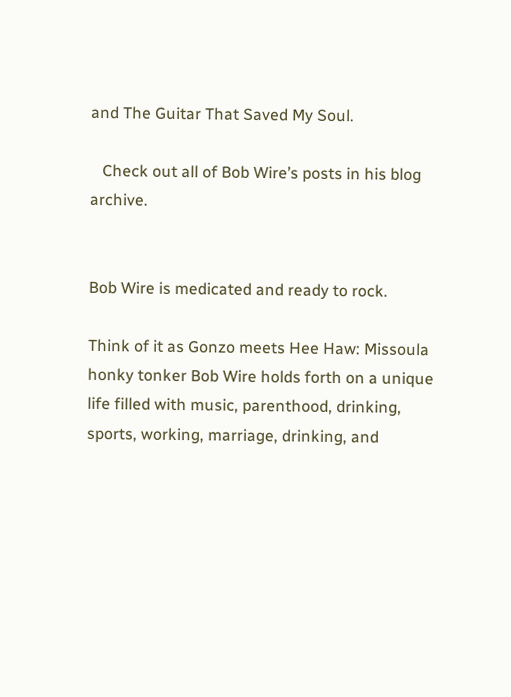and The Guitar That Saved My Soul.

   Check out all of Bob Wire’s posts in his blog archive.


Bob Wire is medicated and ready to rock.

Think of it as Gonzo meets Hee Haw: Missoula honky tonker Bob Wire holds forth on a unique life filled with music, parenthood, drinking, sports, working, marriage, drinking, and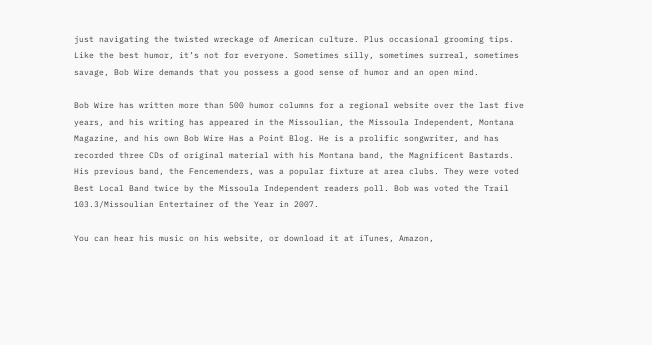just navigating the twisted wreckage of American culture. Plus occasional grooming tips. Like the best humor, it’s not for everyone. Sometimes silly, sometimes surreal, sometimes savage, Bob Wire demands that you possess a good sense of humor and an open mind.

Bob Wire has written more than 500 humor columns for a regional website over the last five years, and his writing has appeared in the Missoulian, the Missoula Independent, Montana Magazine, and his own Bob Wire Has a Point Blog. He is a prolific songwriter, and has recorded three CDs of original material with his Montana band, the Magnificent Bastards. His previous band, the Fencemenders, was a popular fixture at area clubs. They were voted Best Local Band twice by the Missoula Independent readers poll. Bob was voted the Trail 103.3/Missoulian Entertainer of the Year in 2007.

You can hear his music on his website, or download it at iTunes, Amazon,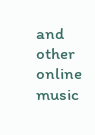and other online music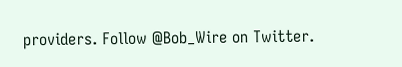providers. Follow @Bob_Wire on Twitter.